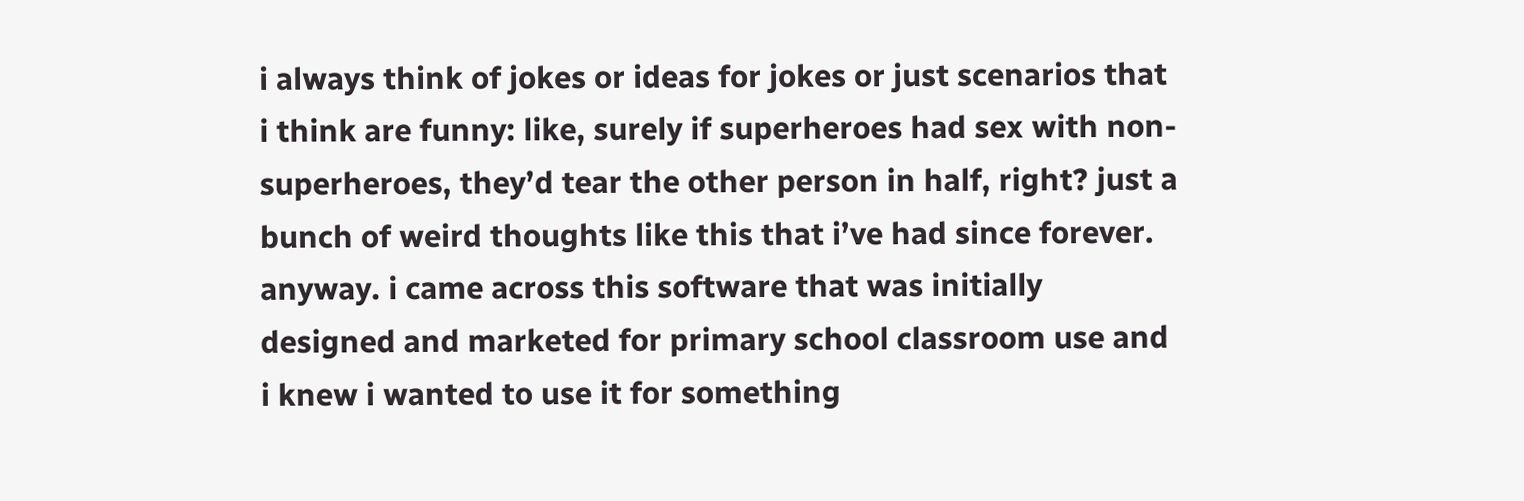i always think of jokes or ideas for jokes or just scenarios that i think are funny: like, surely if superheroes had sex with non-superheroes, they’d tear the other person in half, right? just a bunch of weird thoughts like this that i’ve had since forever. anyway. i came across this software that was initially designed and marketed for primary school classroom use and i knew i wanted to use it for something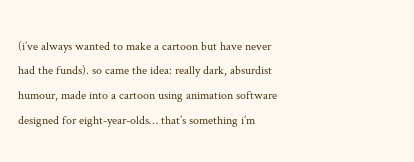(i’ve always wanted to make a cartoon but have never had the funds). so came the idea: really dark, absurdist humour, made into a cartoon using animation software designed for eight-year-olds… that’s something i’m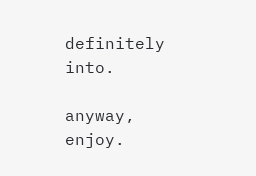definitely into.

anyway, enjoy.